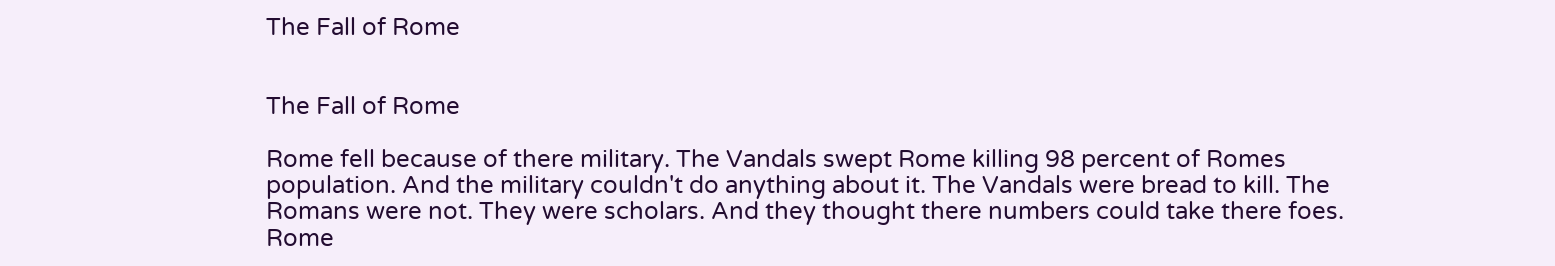The Fall of Rome


The Fall of Rome

Rome fell because of there military. The Vandals swept Rome killing 98 percent of Romes population. And the military couldn't do anything about it. The Vandals were bread to kill. The Romans were not. They were scholars. And they thought there numbers could take there foes. Rome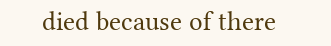died because of there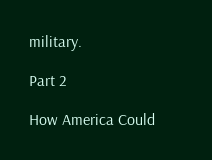military.

Part 2

How America Could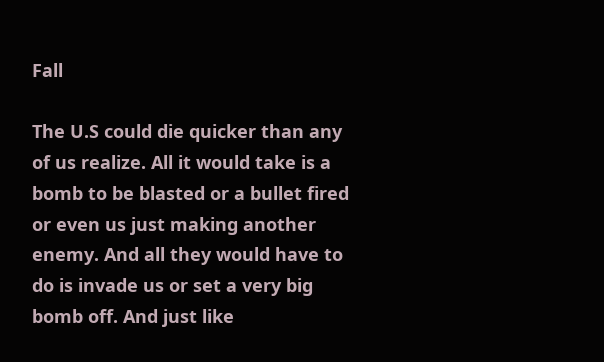Fall

The U.S could die quicker than any of us realize. All it would take is a bomb to be blasted or a bullet fired or even us just making another enemy. And all they would have to do is invade us or set a very big bomb off. And just like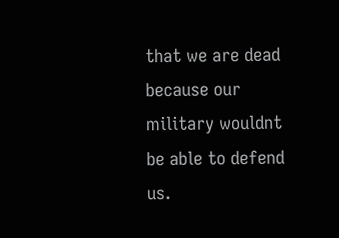that we are dead because our military wouldnt be able to defend us.